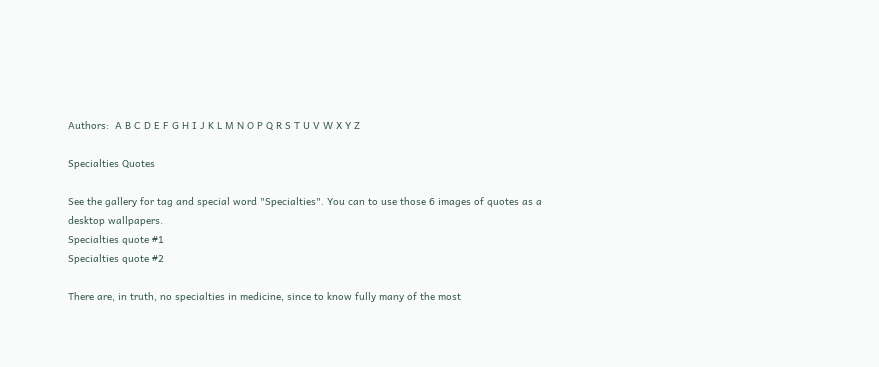Authors:  A B C D E F G H I J K L M N O P Q R S T U V W X Y Z

Specialties Quotes

See the gallery for tag and special word "Specialties". You can to use those 6 images of quotes as a desktop wallpapers.
Specialties quote #1
Specialties quote #2

There are, in truth, no specialties in medicine, since to know fully many of the most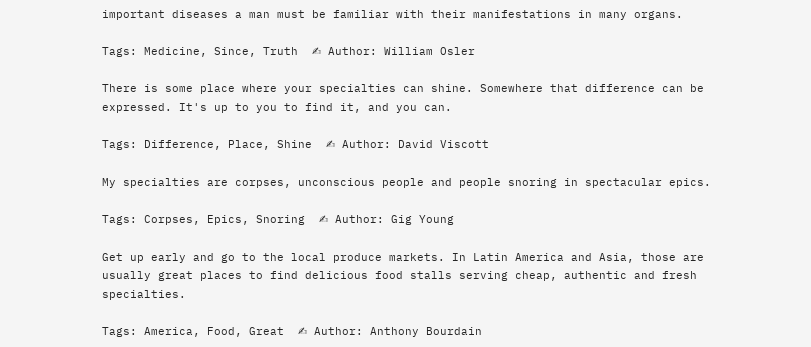important diseases a man must be familiar with their manifestations in many organs.

Tags: Medicine, Since, Truth  ✍ Author: William Osler

There is some place where your specialties can shine. Somewhere that difference can be expressed. It's up to you to find it, and you can.

Tags: Difference, Place, Shine  ✍ Author: David Viscott

My specialties are corpses, unconscious people and people snoring in spectacular epics.

Tags: Corpses, Epics, Snoring  ✍ Author: Gig Young

Get up early and go to the local produce markets. In Latin America and Asia, those are usually great places to find delicious food stalls serving cheap, authentic and fresh specialties.

Tags: America, Food, Great  ✍ Author: Anthony Bourdain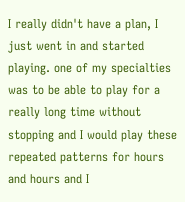I really didn't have a plan, I just went in and started playing. one of my specialties was to be able to play for a really long time without stopping and I would play these repeated patterns for hours and hours and I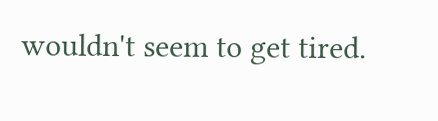wouldn't seem to get tired.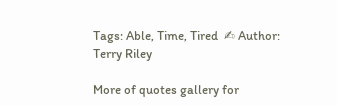Tags: Able, Time, Tired  ✍ Author: Terry Riley

More of quotes gallery for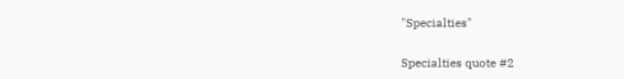"Specialties"

Specialties quote #2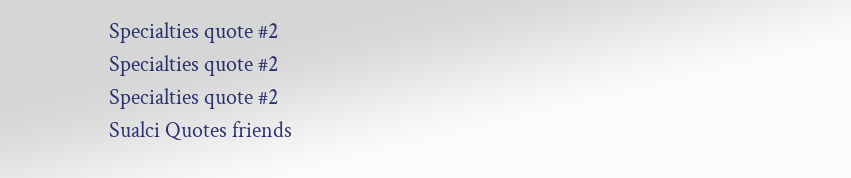Specialties quote #2
Specialties quote #2
Specialties quote #2
Sualci Quotes friends